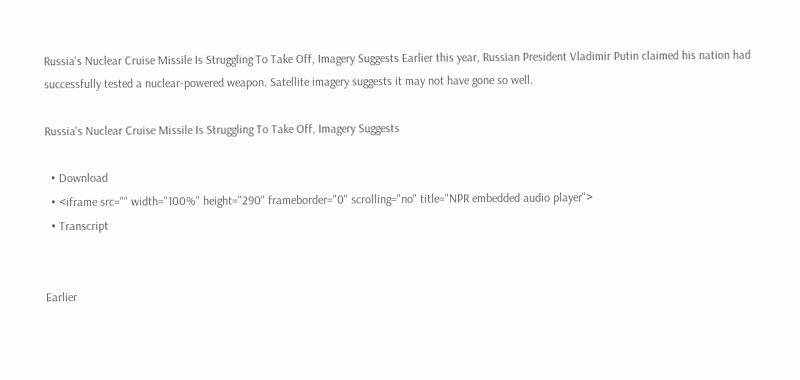Russia's Nuclear Cruise Missile Is Struggling To Take Off, Imagery Suggests Earlier this year, Russian President Vladimir Putin claimed his nation had successfully tested a nuclear-powered weapon. Satellite imagery suggests it may not have gone so well.

Russia's Nuclear Cruise Missile Is Struggling To Take Off, Imagery Suggests

  • Download
  • <iframe src="" width="100%" height="290" frameborder="0" scrolling="no" title="NPR embedded audio player">
  • Transcript


Earlier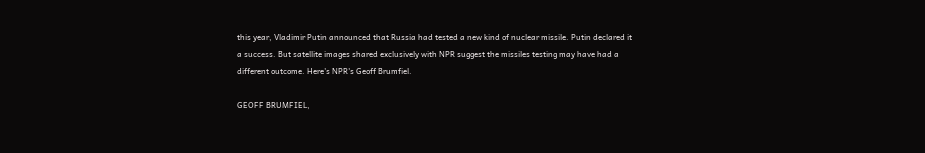this year, Vladimir Putin announced that Russia had tested a new kind of nuclear missile. Putin declared it a success. But satellite images shared exclusively with NPR suggest the missiles testing may have had a different outcome. Here's NPR's Geoff Brumfiel.

GEOFF BRUMFIEL,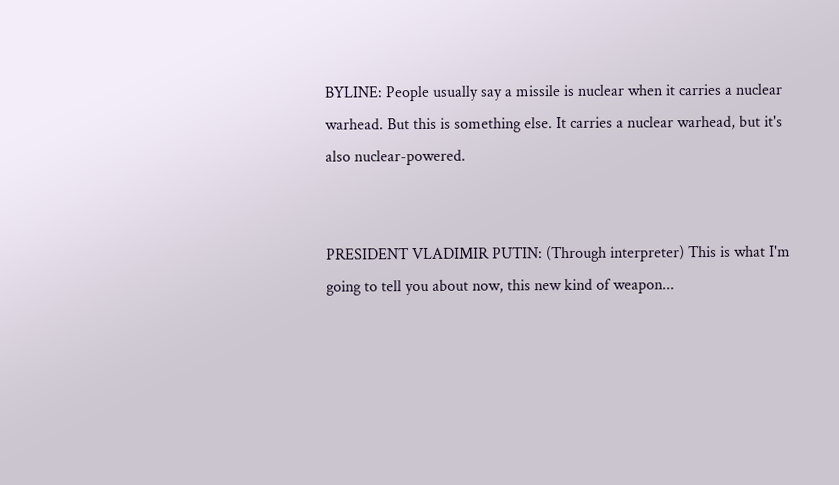BYLINE: People usually say a missile is nuclear when it carries a nuclear warhead. But this is something else. It carries a nuclear warhead, but it's also nuclear-powered.


PRESIDENT VLADIMIR PUTIN: (Through interpreter) This is what I'm going to tell you about now, this new kind of weapon...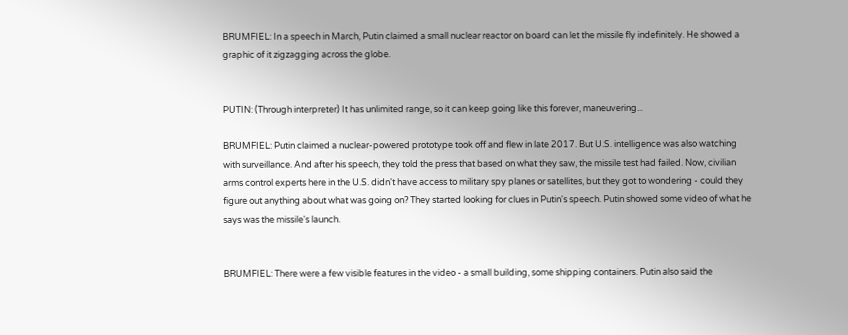BRUMFIEL: In a speech in March, Putin claimed a small nuclear reactor on board can let the missile fly indefinitely. He showed a graphic of it zigzagging across the globe.


PUTIN: (Through interpreter) It has unlimited range, so it can keep going like this forever, maneuvering...

BRUMFIEL: Putin claimed a nuclear-powered prototype took off and flew in late 2017. But U.S. intelligence was also watching with surveillance. And after his speech, they told the press that based on what they saw, the missile test had failed. Now, civilian arms control experts here in the U.S. didn't have access to military spy planes or satellites, but they got to wondering - could they figure out anything about what was going on? They started looking for clues in Putin's speech. Putin showed some video of what he says was the missile's launch.


BRUMFIEL: There were a few visible features in the video - a small building, some shipping containers. Putin also said the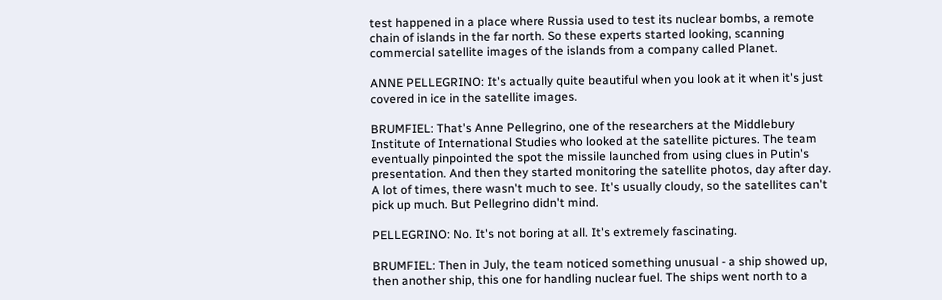test happened in a place where Russia used to test its nuclear bombs, a remote chain of islands in the far north. So these experts started looking, scanning commercial satellite images of the islands from a company called Planet.

ANNE PELLEGRINO: It's actually quite beautiful when you look at it when it's just covered in ice in the satellite images.

BRUMFIEL: That's Anne Pellegrino, one of the researchers at the Middlebury Institute of International Studies who looked at the satellite pictures. The team eventually pinpointed the spot the missile launched from using clues in Putin's presentation. And then they started monitoring the satellite photos, day after day. A lot of times, there wasn't much to see. It's usually cloudy, so the satellites can't pick up much. But Pellegrino didn't mind.

PELLEGRINO: No. It's not boring at all. It's extremely fascinating.

BRUMFIEL: Then in July, the team noticed something unusual - a ship showed up, then another ship, this one for handling nuclear fuel. The ships went north to a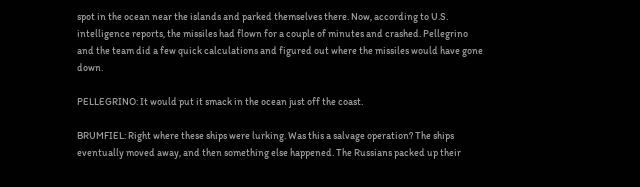spot in the ocean near the islands and parked themselves there. Now, according to U.S. intelligence reports, the missiles had flown for a couple of minutes and crashed. Pellegrino and the team did a few quick calculations and figured out where the missiles would have gone down.

PELLEGRINO: It would put it smack in the ocean just off the coast.

BRUMFIEL: Right where these ships were lurking. Was this a salvage operation? The ships eventually moved away, and then something else happened. The Russians packed up their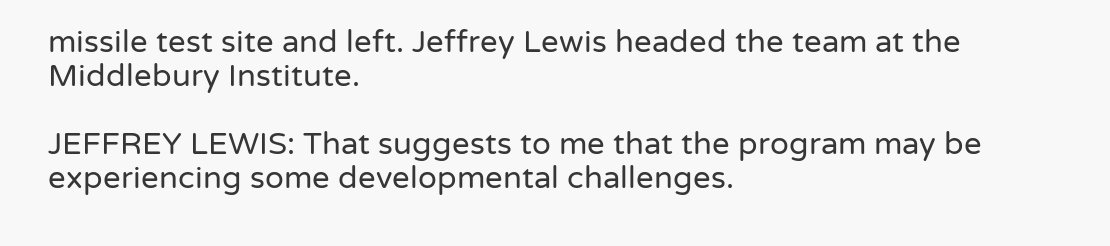missile test site and left. Jeffrey Lewis headed the team at the Middlebury Institute.

JEFFREY LEWIS: That suggests to me that the program may be experiencing some developmental challenges.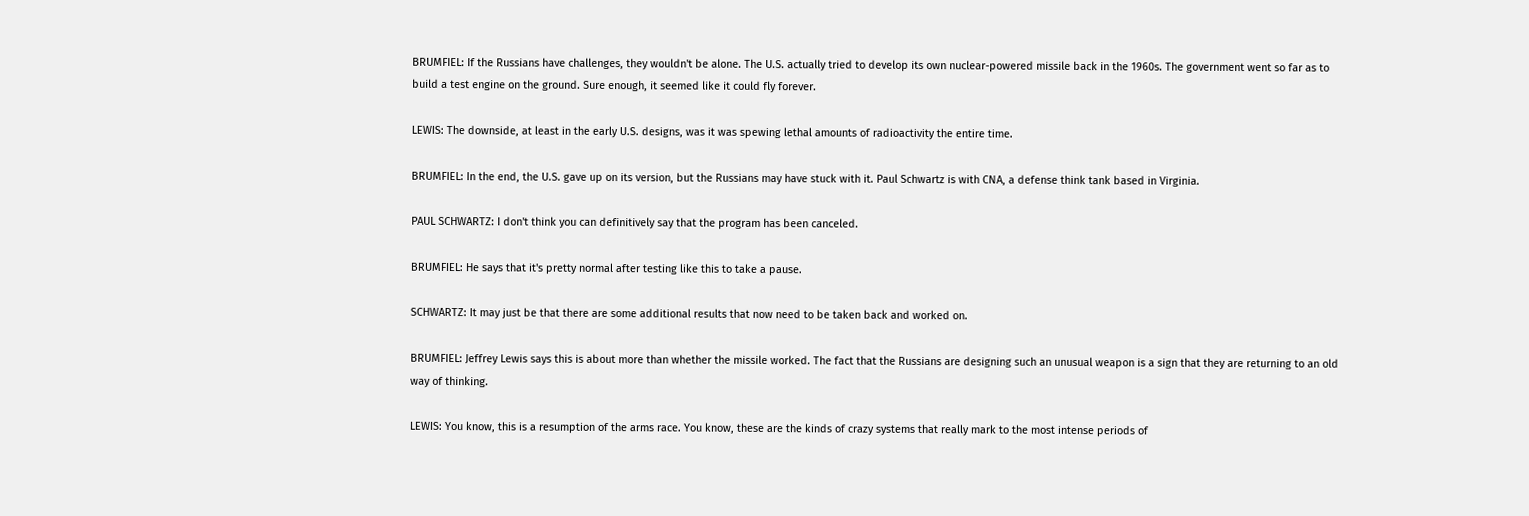BRUMFIEL: If the Russians have challenges, they wouldn't be alone. The U.S. actually tried to develop its own nuclear-powered missile back in the 1960s. The government went so far as to build a test engine on the ground. Sure enough, it seemed like it could fly forever.

LEWIS: The downside, at least in the early U.S. designs, was it was spewing lethal amounts of radioactivity the entire time.

BRUMFIEL: In the end, the U.S. gave up on its version, but the Russians may have stuck with it. Paul Schwartz is with CNA, a defense think tank based in Virginia.

PAUL SCHWARTZ: I don't think you can definitively say that the program has been canceled.

BRUMFIEL: He says that it's pretty normal after testing like this to take a pause.

SCHWARTZ: It may just be that there are some additional results that now need to be taken back and worked on.

BRUMFIEL: Jeffrey Lewis says this is about more than whether the missile worked. The fact that the Russians are designing such an unusual weapon is a sign that they are returning to an old way of thinking.

LEWIS: You know, this is a resumption of the arms race. You know, these are the kinds of crazy systems that really mark to the most intense periods of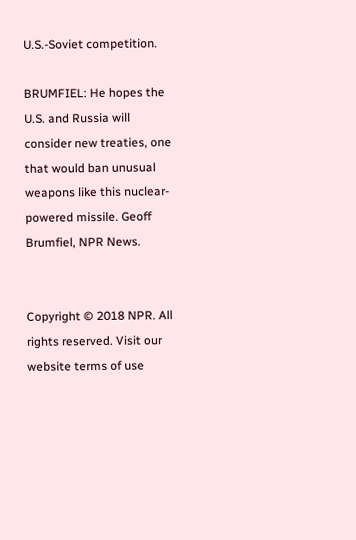U.S.-Soviet competition.

BRUMFIEL: He hopes the U.S. and Russia will consider new treaties, one that would ban unusual weapons like this nuclear-powered missile. Geoff Brumfiel, NPR News.


Copyright © 2018 NPR. All rights reserved. Visit our website terms of use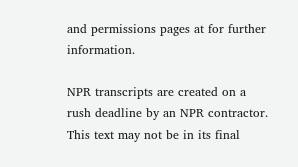and permissions pages at for further information.

NPR transcripts are created on a rush deadline by an NPR contractor. This text may not be in its final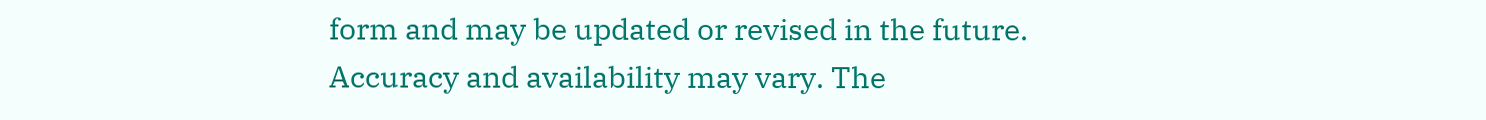form and may be updated or revised in the future. Accuracy and availability may vary. The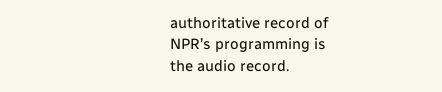authoritative record of NPR’s programming is the audio record.